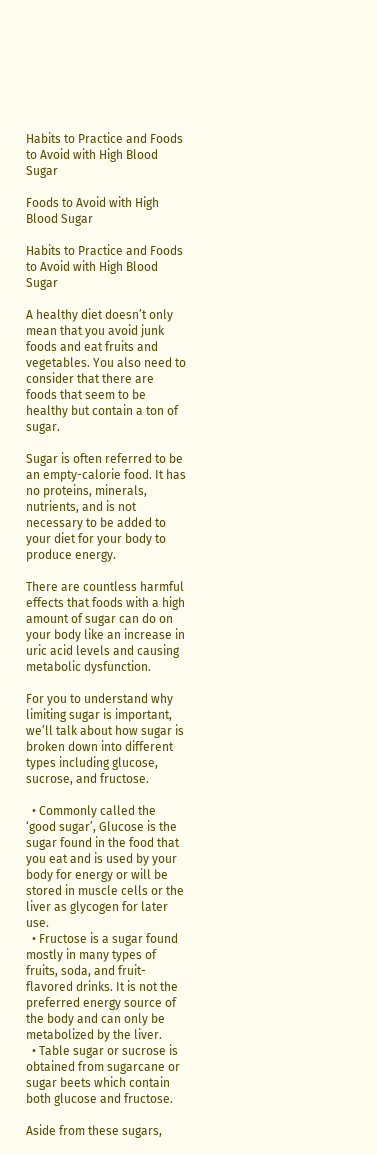Habits to Practice and Foods to Avoid with High Blood Sugar

Foods to Avoid with High Blood Sugar

Habits to Practice and Foods to Avoid with High Blood Sugar

A healthy diet doesn’t only mean that you avoid junk foods and eat fruits and vegetables. You also need to consider that there are foods that seem to be healthy but contain a ton of sugar.

Sugar is often referred to be an empty-calorie food. It has no proteins, minerals, nutrients, and is not necessary to be added to your diet for your body to produce energy.

There are countless harmful effects that foods with a high amount of sugar can do on your body like an increase in uric acid levels and causing metabolic dysfunction.

For you to understand why limiting sugar is important, we’ll talk about how sugar is broken down into different types including glucose, sucrose, and fructose.

  • Commonly called the ‘good sugar’, Glucose is the sugar found in the food that you eat and is used by your body for energy or will be stored in muscle cells or the liver as glycogen for later use.
  • Fructose is a sugar found mostly in many types of fruits, soda, and fruit-flavored drinks. It is not the preferred energy source of the body and can only be metabolized by the liver.
  • Table sugar or sucrose is obtained from sugarcane or sugar beets which contain both glucose and fructose.

Aside from these sugars,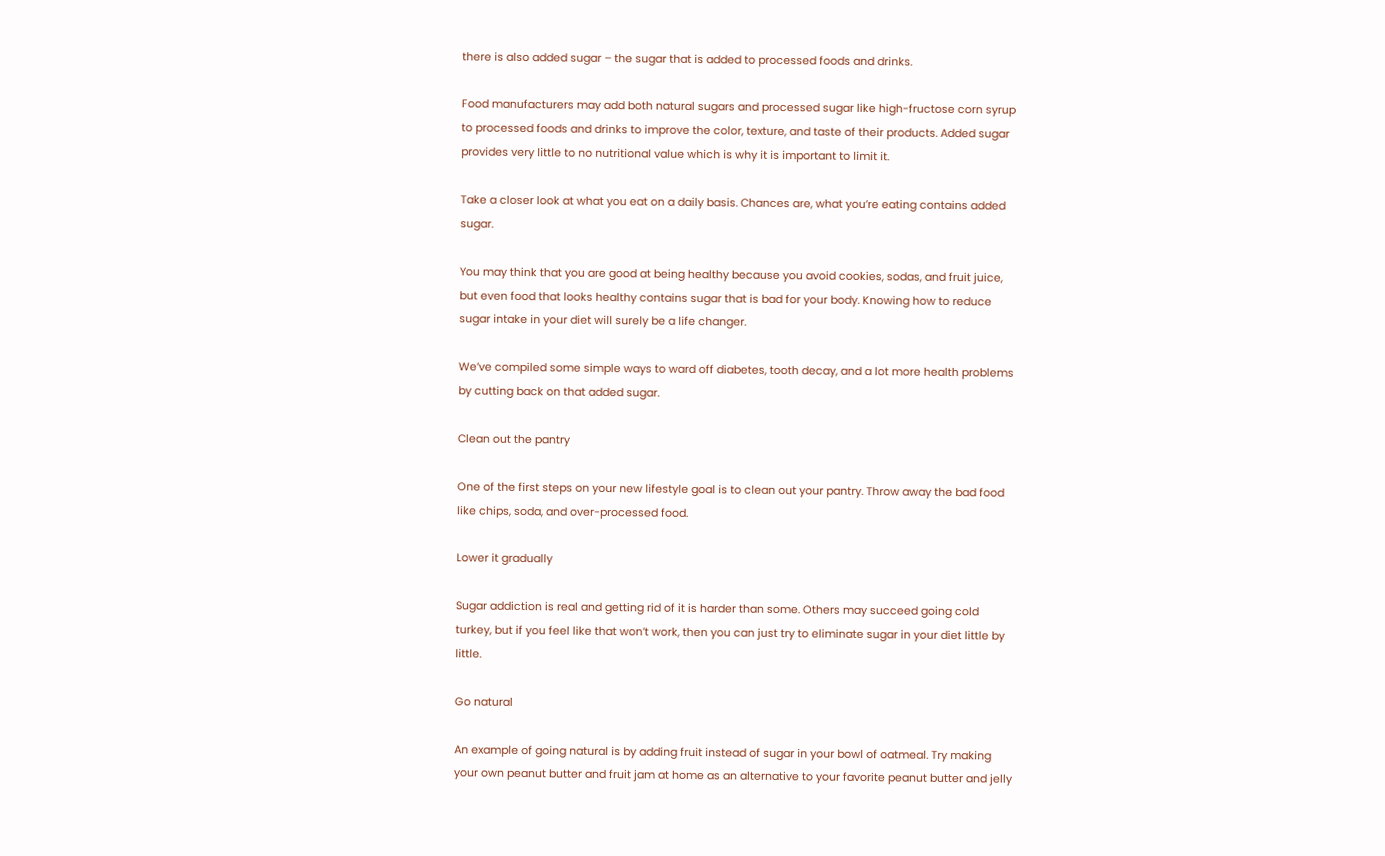there is also added sugar – the sugar that is added to processed foods and drinks.

Food manufacturers may add both natural sugars and processed sugar like high-fructose corn syrup to processed foods and drinks to improve the color, texture, and taste of their products. Added sugar provides very little to no nutritional value which is why it is important to limit it.

Take a closer look at what you eat on a daily basis. Chances are, what you’re eating contains added sugar.

You may think that you are good at being healthy because you avoid cookies, sodas, and fruit juice, but even food that looks healthy contains sugar that is bad for your body. Knowing how to reduce sugar intake in your diet will surely be a life changer.

We’ve compiled some simple ways to ward off diabetes, tooth decay, and a lot more health problems by cutting back on that added sugar.

Clean out the pantry

One of the first steps on your new lifestyle goal is to clean out your pantry. Throw away the bad food like chips, soda, and over-processed food.

Lower it gradually

Sugar addiction is real and getting rid of it is harder than some. Others may succeed going cold turkey, but if you feel like that won’t work, then you can just try to eliminate sugar in your diet little by little.

Go natural

An example of going natural is by adding fruit instead of sugar in your bowl of oatmeal. Try making your own peanut butter and fruit jam at home as an alternative to your favorite peanut butter and jelly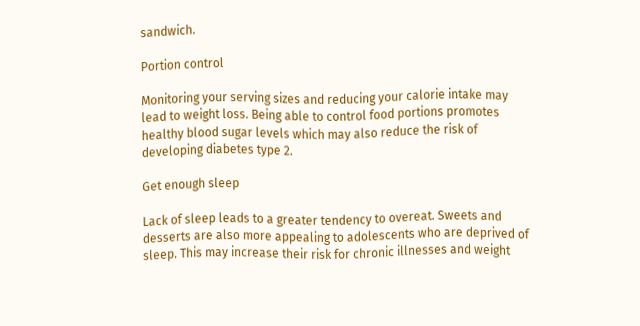sandwich.

Portion control

Monitoring your serving sizes and reducing your calorie intake may lead to weight loss. Being able to control food portions promotes healthy blood sugar levels which may also reduce the risk of developing diabetes type 2.

Get enough sleep

Lack of sleep leads to a greater tendency to overeat. Sweets and desserts are also more appealing to adolescents who are deprived of sleep. This may increase their risk for chronic illnesses and weight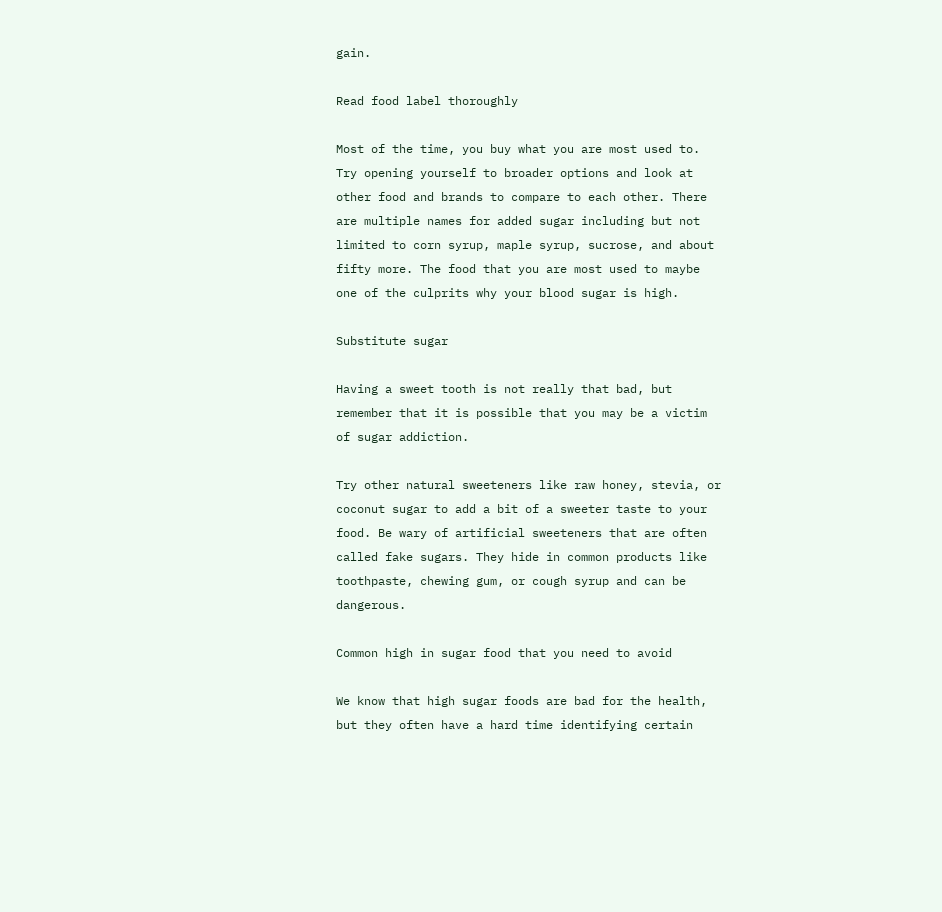gain.

Read food label thoroughly

Most of the time, you buy what you are most used to. Try opening yourself to broader options and look at other food and brands to compare to each other. There are multiple names for added sugar including but not limited to corn syrup, maple syrup, sucrose, and about fifty more. The food that you are most used to maybe one of the culprits why your blood sugar is high.

Substitute sugar

Having a sweet tooth is not really that bad, but remember that it is possible that you may be a victim of sugar addiction.

Try other natural sweeteners like raw honey, stevia, or coconut sugar to add a bit of a sweeter taste to your food. Be wary of artificial sweeteners that are often called fake sugars. They hide in common products like toothpaste, chewing gum, or cough syrup and can be dangerous.

Common high in sugar food that you need to avoid

We know that high sugar foods are bad for the health, but they often have a hard time identifying certain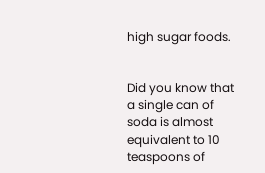high sugar foods.


Did you know that a single can of soda is almost equivalent to 10 teaspoons of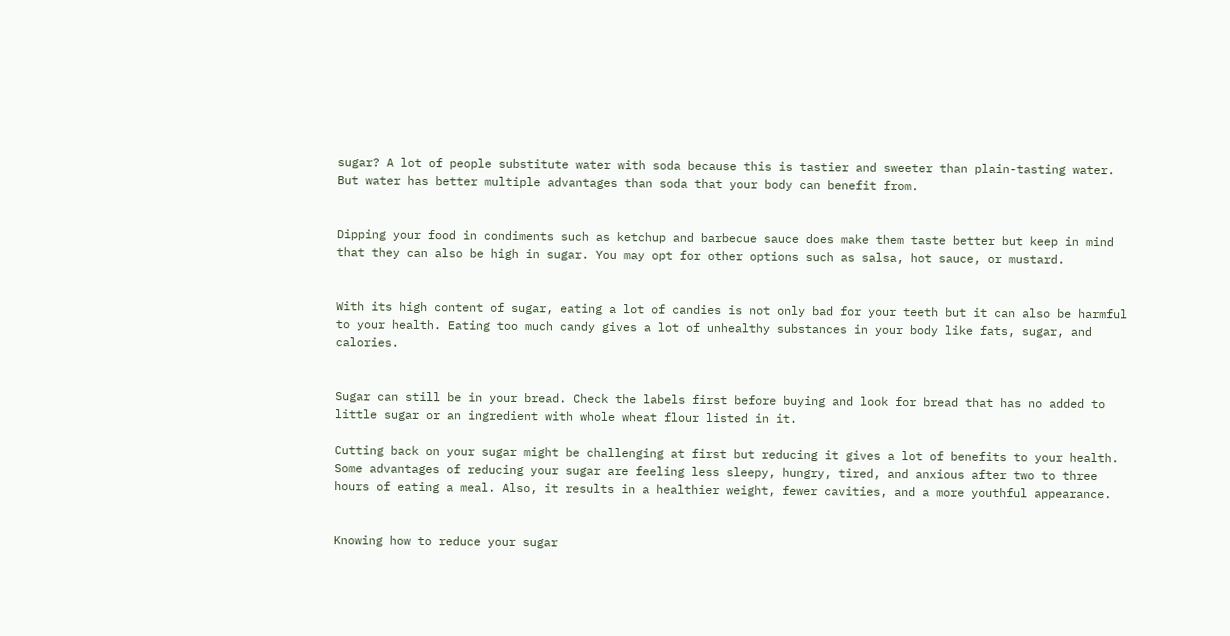sugar? A lot of people substitute water with soda because this is tastier and sweeter than plain-tasting water. But water has better multiple advantages than soda that your body can benefit from.


Dipping your food in condiments such as ketchup and barbecue sauce does make them taste better but keep in mind that they can also be high in sugar. You may opt for other options such as salsa, hot sauce, or mustard.


With its high content of sugar, eating a lot of candies is not only bad for your teeth but it can also be harmful to your health. Eating too much candy gives a lot of unhealthy substances in your body like fats, sugar, and calories.


Sugar can still be in your bread. Check the labels first before buying and look for bread that has no added to little sugar or an ingredient with whole wheat flour listed in it.

Cutting back on your sugar might be challenging at first but reducing it gives a lot of benefits to your health. Some advantages of reducing your sugar are feeling less sleepy, hungry, tired, and anxious after two to three hours of eating a meal. Also, it results in a healthier weight, fewer cavities, and a more youthful appearance.


Knowing how to reduce your sugar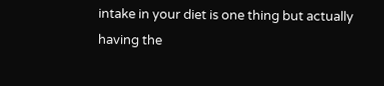intake in your diet is one thing but actually having the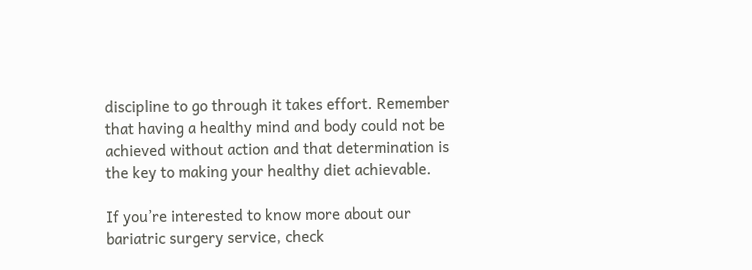discipline to go through it takes effort. Remember that having a healthy mind and body could not be achieved without action and that determination is the key to making your healthy diet achievable.

If you’re interested to know more about our bariatric surgery service, check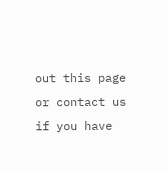out this page or contact us if you have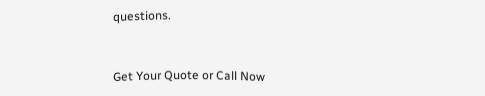questions.



Get Your Quote or Call Now